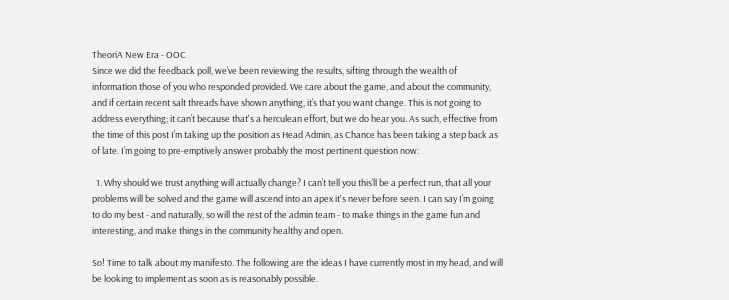TheoriA New Era - OOC
Since we did the feedback poll, we’ve been reviewing the results, sifting through the wealth of information those of you who responded provided. We care about the game, and about the community, and if certain recent salt threads have shown anything, it’s that you want change. This is not going to address everything; it can’t because that's a herculean effort, but we do hear you. As such, effective from the time of this post I’m taking up the position as Head Admin, as Chance has been taking a step back as of late. I’m going to pre-emptively answer probably the most pertinent question now:

  1. Why should we trust anything will actually change? I can’t tell you this’ll be a perfect run, that all your problems will be solved and the game will ascend into an apex it's never before seen. I can say I’m going to do my best - and naturally, so will the rest of the admin team - to make things in the game fun and interesting, and make things in the community healthy and open.

So! Time to talk about my manifesto. The following are the ideas I have currently most in my head, and will be looking to implement as soon as is reasonably possible.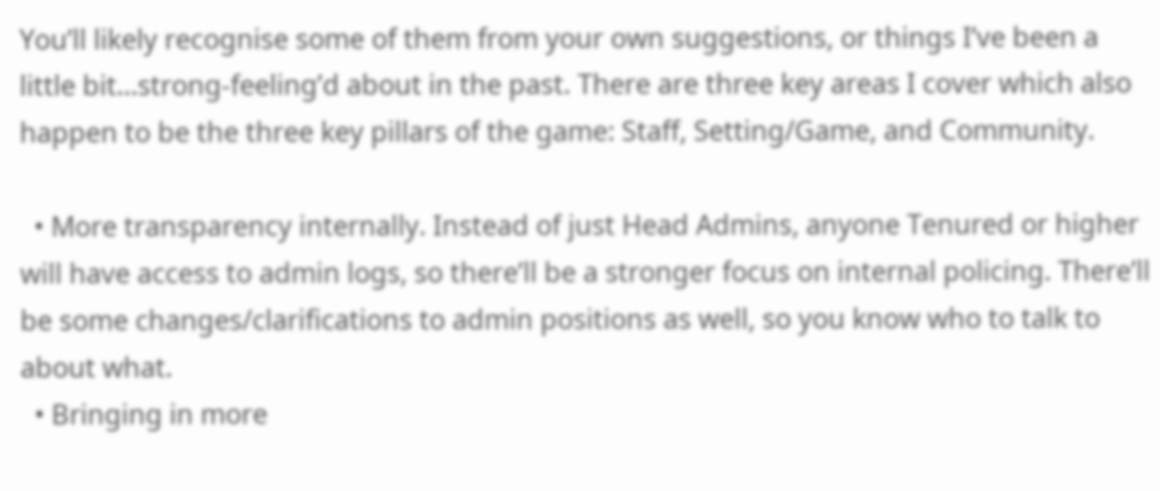You’ll likely recognise some of them from your own suggestions, or things I’ve been a little bit...strong-feeling’d about in the past. There are three key areas I cover which also happen to be the three key pillars of the game: Staff, Setting/Game, and Community.

  • More transparency internally. Instead of just Head Admins, anyone Tenured or higher will have access to admin logs, so there’ll be a stronger focus on internal policing. There’ll be some changes/clarifications to admin positions as well, so you know who to talk to about what.
  • Bringing in more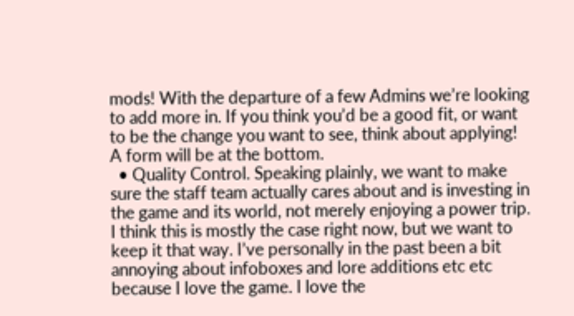mods! With the departure of a few Admins we’re looking to add more in. If you think you’d be a good fit, or want to be the change you want to see, think about applying! A form will be at the bottom.
  • Quality Control. Speaking plainly, we want to make sure the staff team actually cares about and is investing in the game and its world, not merely enjoying a power trip. I think this is mostly the case right now, but we want to keep it that way. I’ve personally in the past been a bit annoying about infoboxes and lore additions etc etc because I love the game. I love the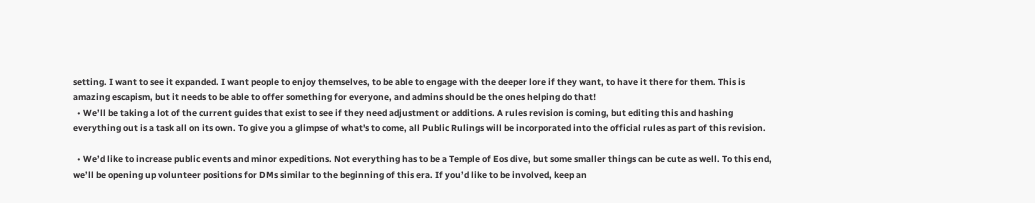setting. I want to see it expanded. I want people to enjoy themselves, to be able to engage with the deeper lore if they want, to have it there for them. This is amazing escapism, but it needs to be able to offer something for everyone, and admins should be the ones helping do that!
  • We’ll be taking a lot of the current guides that exist to see if they need adjustment or additions. A rules revision is coming, but editing this and hashing everything out is a task all on its own. To give you a glimpse of what's to come, all Public Rulings will be incorporated into the official rules as part of this revision.

  • We’d like to increase public events and minor expeditions. Not everything has to be a Temple of Eos dive, but some smaller things can be cute as well. To this end, we’ll be opening up volunteer positions for DMs similar to the beginning of this era. If you’d like to be involved, keep an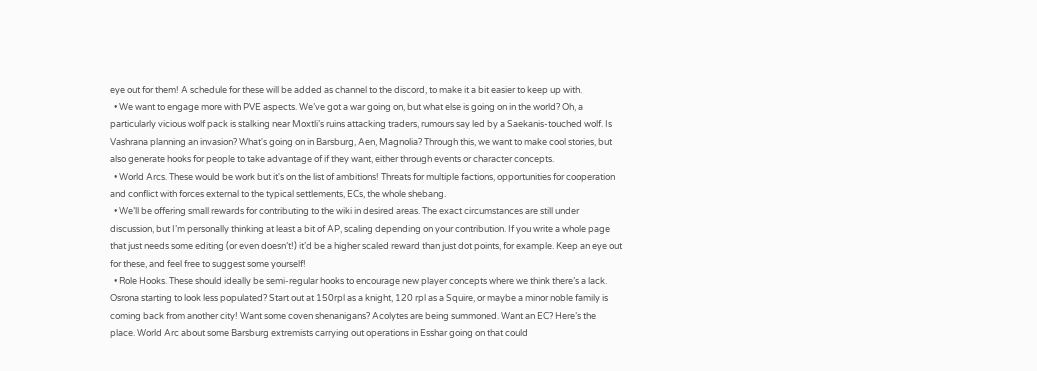eye out for them! A schedule for these will be added as channel to the discord, to make it a bit easier to keep up with.
  • We want to engage more with PVE aspects. We’ve got a war going on, but what else is going on in the world? Oh, a particularly vicious wolf pack is stalking near Moxtli’s ruins attacking traders, rumours say led by a Saekanis-touched wolf. Is Vashrana planning an invasion? What's going on in Barsburg, Aen, Magnolia? Through this, we want to make cool stories, but also generate hooks for people to take advantage of if they want, either through events or character concepts.
  • World Arcs. These would be work but it's on the list of ambitions! Threats for multiple factions, opportunities for cooperation and conflict with forces external to the typical settlements, ECs, the whole shebang.
  • We’ll be offering small rewards for contributing to the wiki in desired areas. The exact circumstances are still under discussion, but I’m personally thinking at least a bit of AP, scaling depending on your contribution. If you write a whole page that just needs some editing (or even doesn’t!) it’d be a higher scaled reward than just dot points, for example. Keep an eye out for these, and feel free to suggest some yourself!
  • Role Hooks. These should ideally be semi-regular hooks to encourage new player concepts where we think there’s a lack. Osrona starting to look less populated? Start out at 150rpl as a knight, 120 rpl as a Squire, or maybe a minor noble family is coming back from another city! Want some coven shenanigans? Acolytes are being summoned. Want an EC? Here’s the place. World Arc about some Barsburg extremists carrying out operations in Esshar going on that could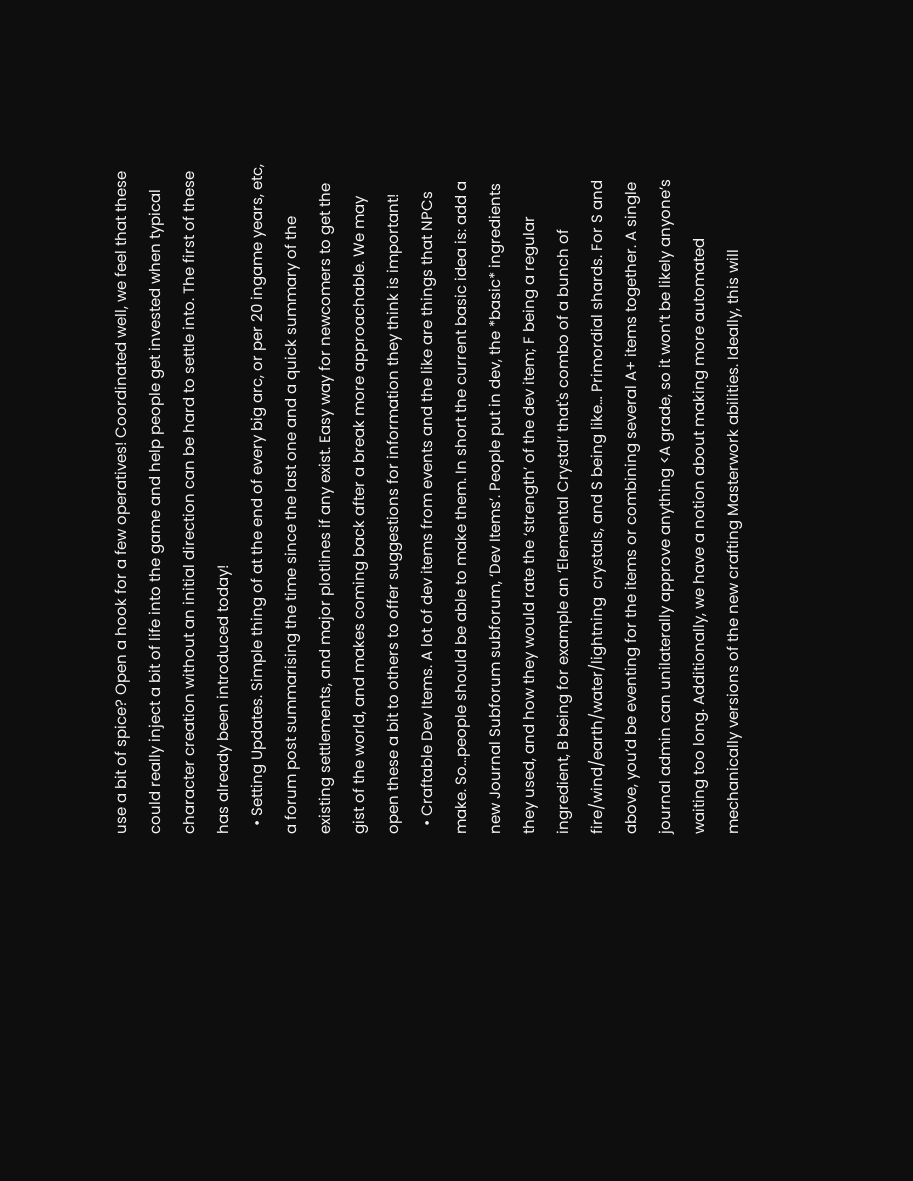use a bit of spice? Open a hook for a few operatives! Coordinated well, we feel that these could really inject a bit of life into the game and help people get invested when typical character creation without an initial direction can be hard to settle into. The first of these has already been introduced today!
  • Setting Updates. Simple thing of at the end of every big arc, or per 20 ingame years, etc, a forum post summarising the time since the last one and a quick summary of the existing settlements, and major plotlines if any exist. Easy way for newcomers to get the gist of the world, and makes coming back after a break more approachable. We may open these a bit to others to offer suggestions for information they think is important!
  • Craftable Dev Items. A lot of dev items from events and the like are things that NPCs make. So...people should be able to make them. In short the current basic idea is: add a new Journal Subforum subforum, ‘Dev Items’. People put in dev, the *basic* ingredients they used, and how they would rate the ‘strength’ of the dev item; F being a regular ingredient, B being for example an ‘Elemental Crystal’ that's combo of a bunch of fire/wind/earth/water/lightning  crystals, and S being like… Primordial shards. For S and above, you’d be eventing for the items or combining several A+ items together. A single journal admin can unilaterally approve anything <A grade, so it won’t be likely anyone’s waiting too long. Additionally, we have a notion about making more automated mechanically versions of the new crafting Masterwork abilities. Ideally, this will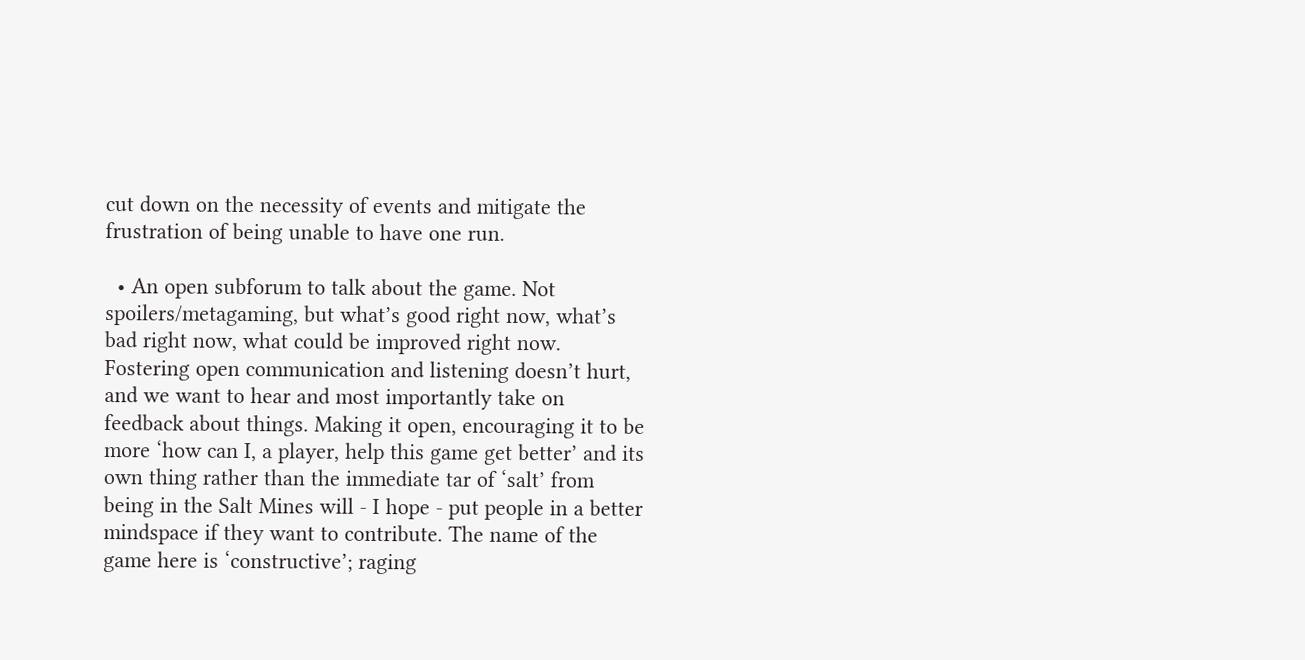cut down on the necessity of events and mitigate the frustration of being unable to have one run.

  • An open subforum to talk about the game. Not spoilers/metagaming, but what’s good right now, what’s bad right now, what could be improved right now. Fostering open communication and listening doesn’t hurt, and we want to hear and most importantly take on feedback about things. Making it open, encouraging it to be more ‘how can I, a player, help this game get better’ and its own thing rather than the immediate tar of ‘salt’ from being in the Salt Mines will - I hope - put people in a better mindspace if they want to contribute. The name of the game here is ‘constructive’; raging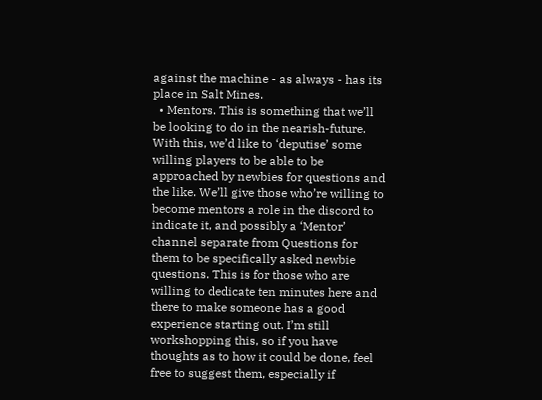against the machine - as always - has its place in Salt Mines.
  • Mentors. This is something that we’ll be looking to do in the nearish-future. With this, we’d like to ‘deputise’ some willing players to be able to be approached by newbies for questions and the like. We’ll give those who’re willing to become mentors a role in the discord to indicate it, and possibly a ‘Mentor’ channel separate from Questions for them to be specifically asked newbie questions. This is for those who are willing to dedicate ten minutes here and there to make someone has a good experience starting out. I’m still workshopping this, so if you have thoughts as to how it could be done, feel free to suggest them, especially if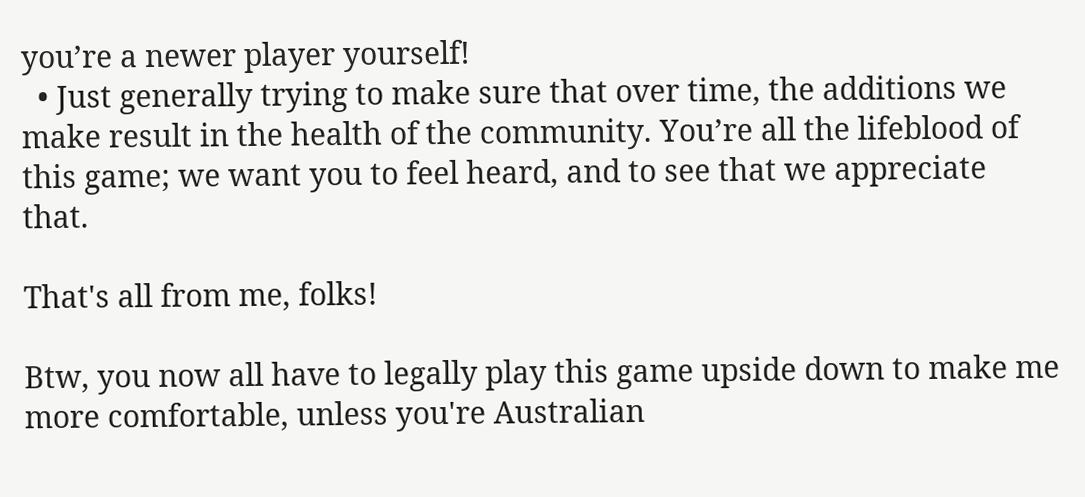you’re a newer player yourself!
  • Just generally trying to make sure that over time, the additions we make result in the health of the community. You’re all the lifeblood of this game; we want you to feel heard, and to see that we appreciate that.

That's all from me, folks!

Btw, you now all have to legally play this game upside down to make me more comfortable, unless you're Australian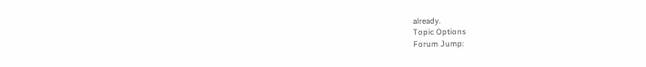already.
Topic Options
Forum Jump: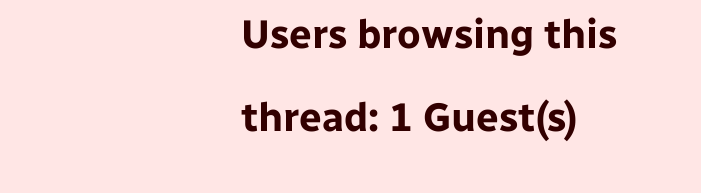Users browsing this thread: 1 Guest(s)